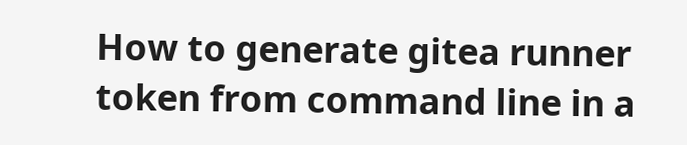How to generate gitea runner token from command line in a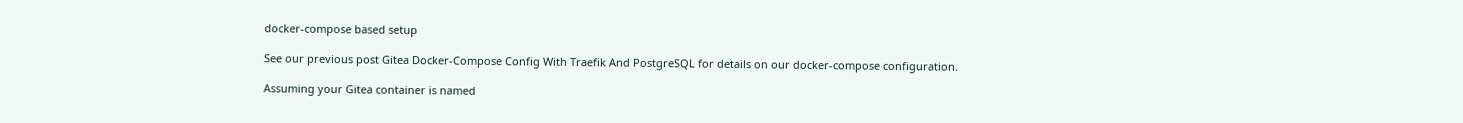docker-compose based setup

See our previous post Gitea Docker-Compose Config With Traefik And PostgreSQL for details on our docker-compose configuration.

Assuming your Gitea container is named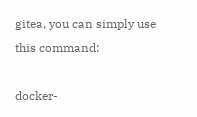gitea, you can simply use this command:

docker-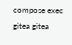compose exec gitea gitea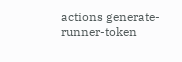actions generate-runner-token